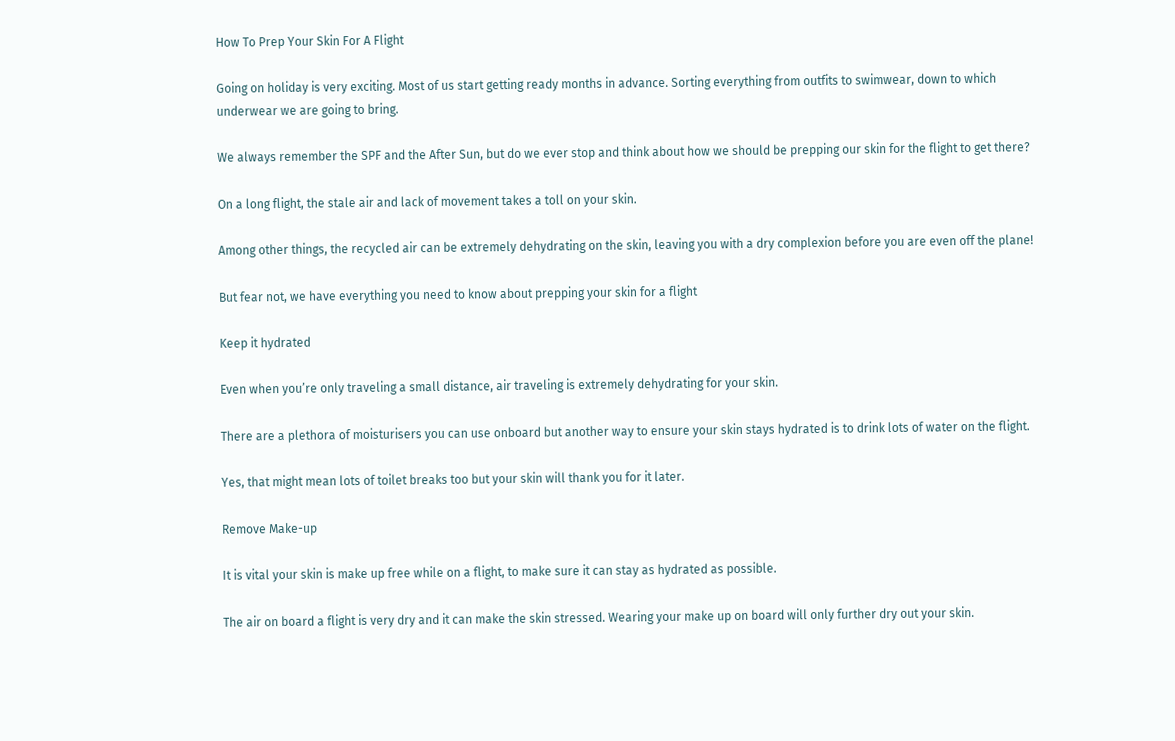How To Prep Your Skin For A Flight

Going on holiday is very exciting. Most of us start getting ready months in advance. Sorting everything from outfits to swimwear, down to which underwear we are going to bring.

We always remember the SPF and the After Sun, but do we ever stop and think about how we should be prepping our skin for the flight to get there?

On a long flight, the stale air and lack of movement takes a toll on your skin.

Among other things, the recycled air can be extremely dehydrating on the skin, leaving you with a dry complexion before you are even off the plane!

But fear not, we have everything you need to know about prepping your skin for a flight

Keep it hydrated

Even when you’re only traveling a small distance, air traveling is extremely dehydrating for your skin.

There are a plethora of moisturisers you can use onboard but another way to ensure your skin stays hydrated is to drink lots of water on the flight.

Yes, that might mean lots of toilet breaks too but your skin will thank you for it later.

Remove Make-up

It is vital your skin is make up free while on a flight, to make sure it can stay as hydrated as possible.

The air on board a flight is very dry and it can make the skin stressed. Wearing your make up on board will only further dry out your skin.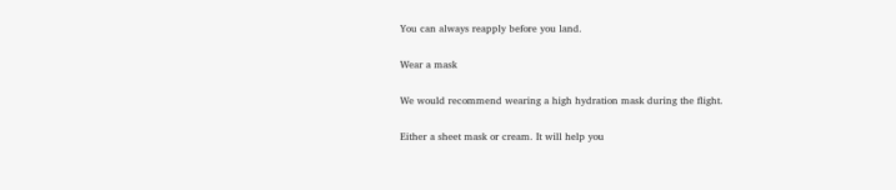You can always reapply before you land.

Wear a mask

We would recommend wearing a high hydration mask during the flight.

Either a sheet mask or cream. It will help you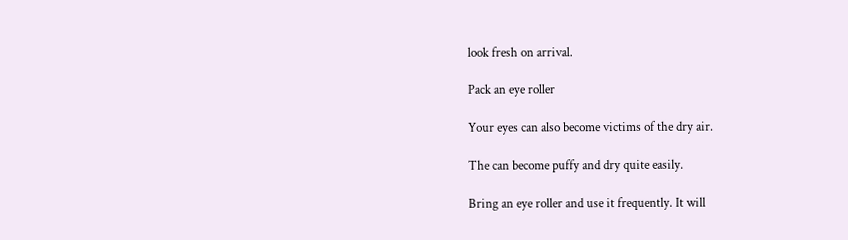look fresh on arrival.

Pack an eye roller

Your eyes can also become victims of the dry air.

The can become puffy and dry quite easily.

Bring an eye roller and use it frequently. It will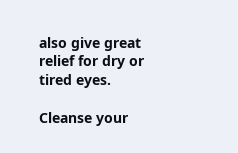also give great relief for dry or tired eyes.

Cleanse your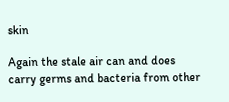skin

Again the stale air can and does carry germs and bacteria from other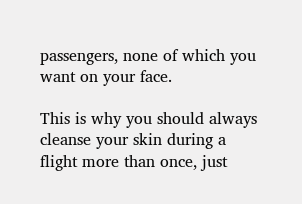passengers, none of which you want on your face.

This is why you should always cleanse your skin during a flight more than once, just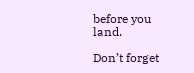before you land.

Don’t forget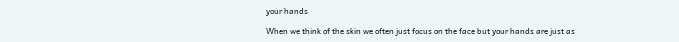your hands

When we think of the skin we often just focus on the face but your hands are just as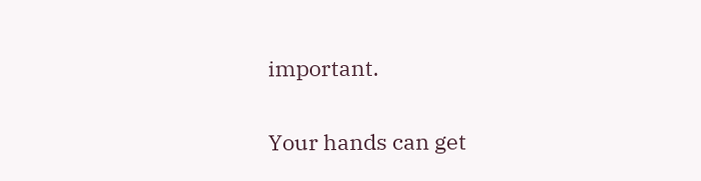important.

Your hands can get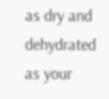as dry and dehydrated as your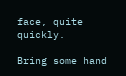face, quite quickly.

Bring some hand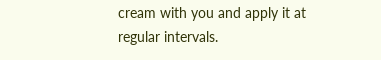cream with you and apply it at regular intervals.